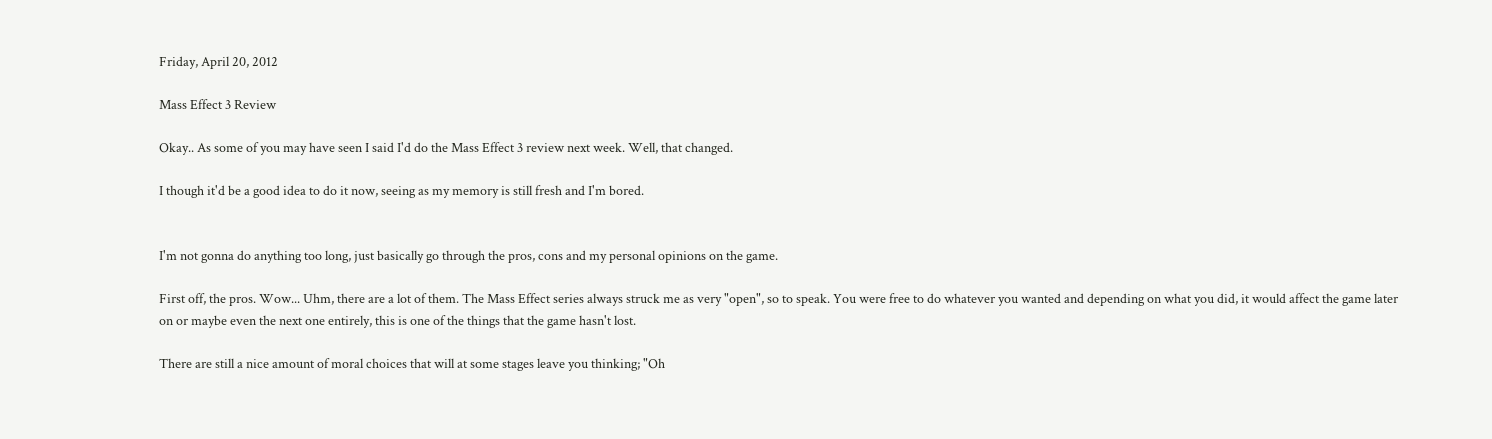Friday, April 20, 2012

Mass Effect 3 Review

Okay.. As some of you may have seen I said I'd do the Mass Effect 3 review next week. Well, that changed.

I though it'd be a good idea to do it now, seeing as my memory is still fresh and I'm bored.


I'm not gonna do anything too long, just basically go through the pros, cons and my personal opinions on the game.

First off, the pros. Wow... Uhm, there are a lot of them. The Mass Effect series always struck me as very "open", so to speak. You were free to do whatever you wanted and depending on what you did, it would affect the game later on or maybe even the next one entirely, this is one of the things that the game hasn't lost.

There are still a nice amount of moral choices that will at some stages leave you thinking; "Oh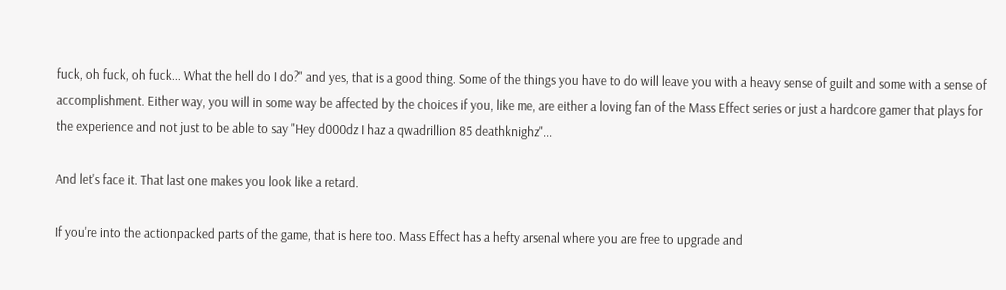fuck, oh fuck, oh fuck... What the hell do I do?" and yes, that is a good thing. Some of the things you have to do will leave you with a heavy sense of guilt and some with a sense of accomplishment. Either way, you will in some way be affected by the choices if you, like me, are either a loving fan of the Mass Effect series or just a hardcore gamer that plays for the experience and not just to be able to say "Hey d000dz I haz a qwadrillion 85 deathknighz"...

And let's face it. That last one makes you look like a retard.

If you're into the actionpacked parts of the game, that is here too. Mass Effect has a hefty arsenal where you are free to upgrade and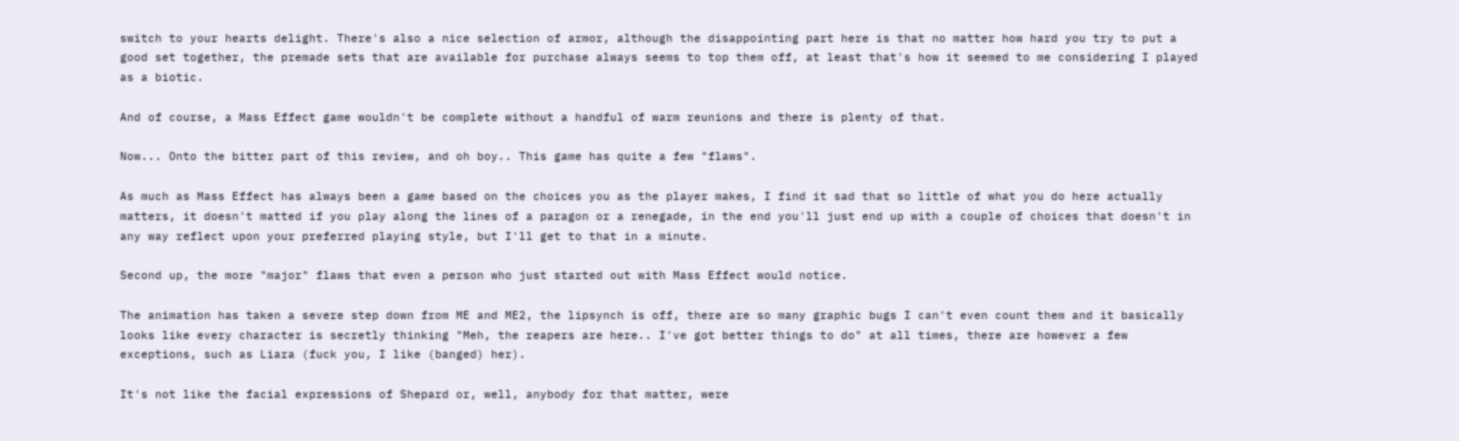switch to your hearts delight. There's also a nice selection of armor, although the disappointing part here is that no matter how hard you try to put a good set together, the premade sets that are available for purchase always seems to top them off, at least that's how it seemed to me considering I played as a biotic.

And of course, a Mass Effect game wouldn't be complete without a handful of warm reunions and there is plenty of that.

Now... Onto the bitter part of this review, and oh boy.. This game has quite a few "flaws".

As much as Mass Effect has always been a game based on the choices you as the player makes, I find it sad that so little of what you do here actually matters, it doesn't matted if you play along the lines of a paragon or a renegade, in the end you'll just end up with a couple of choices that doesn't in any way reflect upon your preferred playing style, but I'll get to that in a minute.

Second up, the more "major" flaws that even a person who just started out with Mass Effect would notice.

The animation has taken a severe step down from ME and ME2, the lipsynch is off, there are so many graphic bugs I can't even count them and it basically looks like every character is secretly thinking "Meh, the reapers are here.. I've got better things to do" at all times, there are however a few exceptions, such as Liara (fuck you, I like (banged) her).

It's not like the facial expressions of Shepard or, well, anybody for that matter, were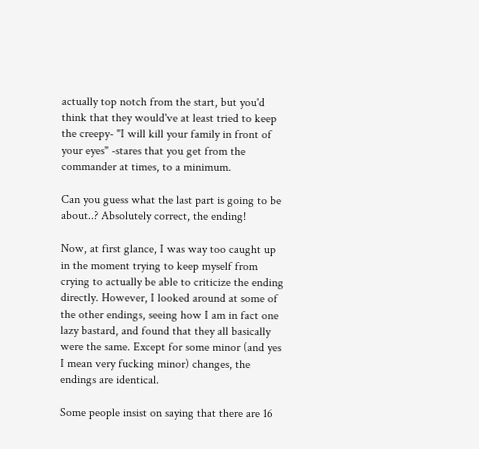actually top notch from the start, but you'd think that they would've at least tried to keep the creepy- "I will kill your family in front of your eyes" -stares that you get from the commander at times, to a minimum.

Can you guess what the last part is going to be about..? Absolutely correct, the ending!

Now, at first glance, I was way too caught up in the moment trying to keep myself from crying to actually be able to criticize the ending directly. However, I looked around at some of the other endings, seeing how I am in fact one lazy bastard, and found that they all basically were the same. Except for some minor (and yes I mean very fucking minor) changes, the endings are identical.

Some people insist on saying that there are 16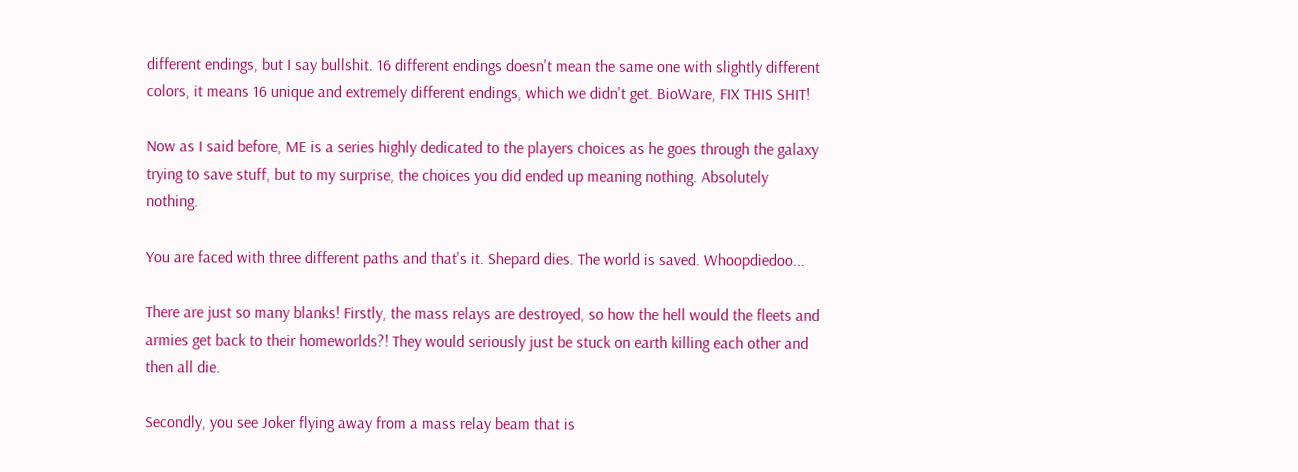different endings, but I say bullshit. 16 different endings doesn't mean the same one with slightly different colors, it means 16 unique and extremely different endings, which we didn't get. BioWare, FIX THIS SHIT!

Now as I said before, ME is a series highly dedicated to the players choices as he goes through the galaxy trying to save stuff, but to my surprise, the choices you did ended up meaning nothing. Absolutely nothing.

You are faced with three different paths and that's it. Shepard dies. The world is saved. Whoopdiedoo...

There are just so many blanks! Firstly, the mass relays are destroyed, so how the hell would the fleets and armies get back to their homeworlds?! They would seriously just be stuck on earth killing each other and then all die.

Secondly, you see Joker flying away from a mass relay beam that is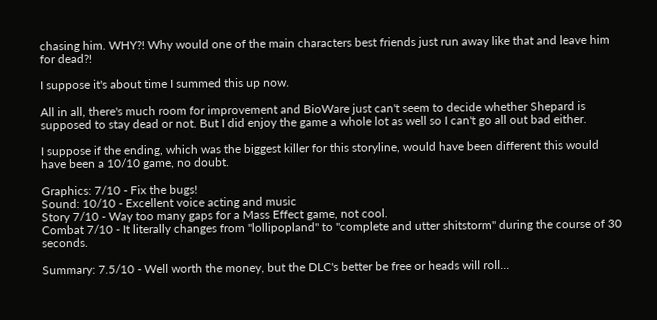chasing him. WHY?! Why would one of the main characters best friends just run away like that and leave him for dead?!

I suppose it's about time I summed this up now.

All in all, there's much room for improvement and BioWare just can't seem to decide whether Shepard is supposed to stay dead or not. But I did enjoy the game a whole lot as well so I can't go all out bad either.

I suppose if the ending, which was the biggest killer for this storyline, would have been different this would have been a 10/10 game, no doubt.

Graphics: 7/10 - Fix the bugs!
Sound: 10/10 - Excellent voice acting and music
Story 7/10 - Way too many gaps for a Mass Effect game, not cool.
Combat 7/10 - It literally changes from "lollipopland" to "complete and utter shitstorm" during the course of 30 seconds.

Summary: 7.5/10 - Well worth the money, but the DLC's better be free or heads will roll...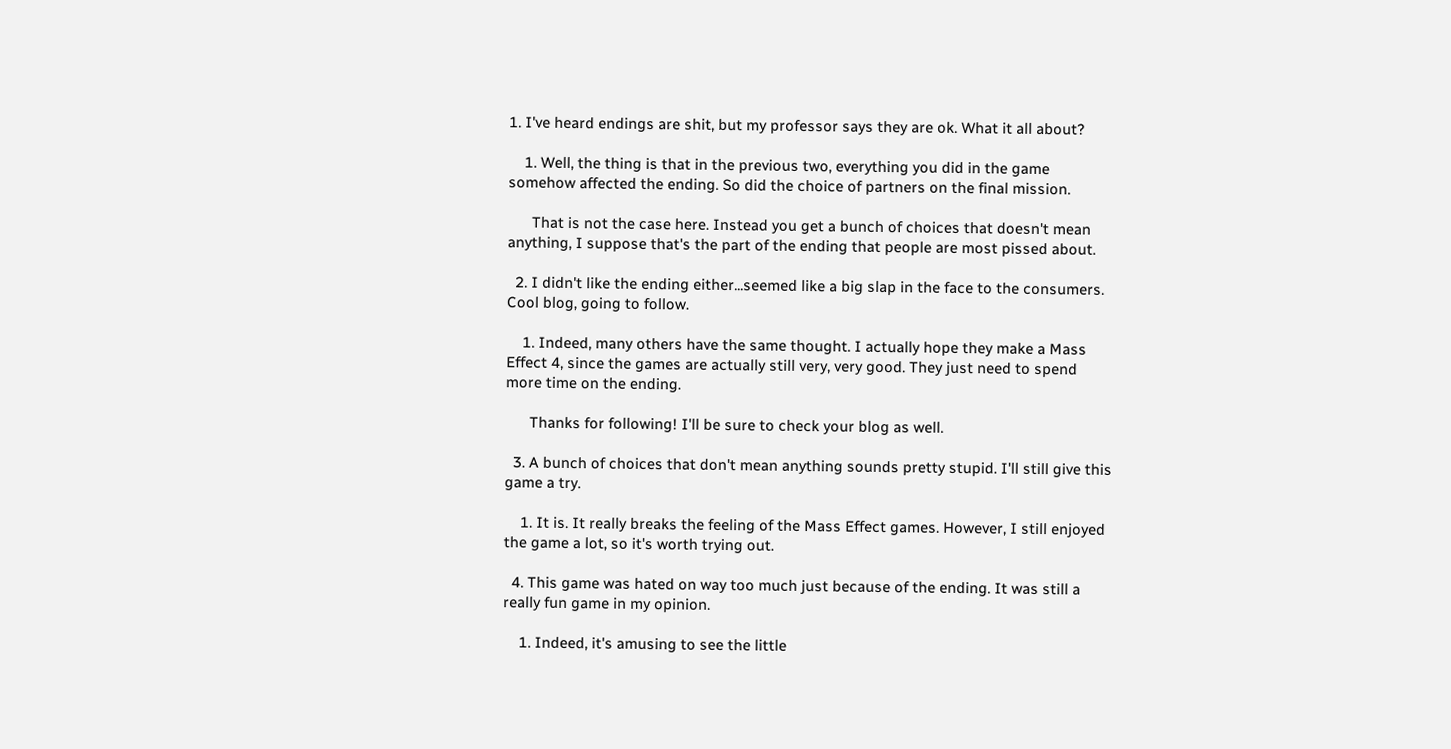1. I've heard endings are shit, but my professor says they are ok. What it all about?

    1. Well, the thing is that in the previous two, everything you did in the game somehow affected the ending. So did the choice of partners on the final mission.

      That is not the case here. Instead you get a bunch of choices that doesn't mean anything, I suppose that's the part of the ending that people are most pissed about.

  2. I didn't like the ending either...seemed like a big slap in the face to the consumers. Cool blog, going to follow.

    1. Indeed, many others have the same thought. I actually hope they make a Mass Effect 4, since the games are actually still very, very good. They just need to spend more time on the ending.

      Thanks for following! I'll be sure to check your blog as well.

  3. A bunch of choices that don't mean anything sounds pretty stupid. I'll still give this game a try.

    1. It is. It really breaks the feeling of the Mass Effect games. However, I still enjoyed the game a lot, so it's worth trying out.

  4. This game was hated on way too much just because of the ending. It was still a really fun game in my opinion.

    1. Indeed, it's amusing to see the little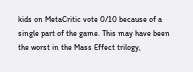kids on MetaCritic vote 0/10 because of a single part of the game. This may have been the worst in the Mass Effect trilogy,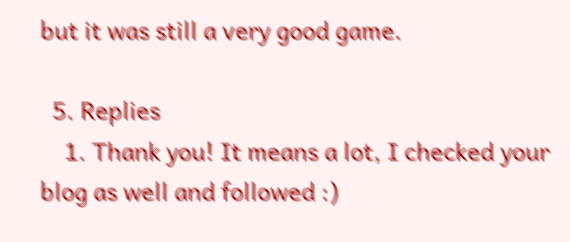but it was still a very good game.

  5. Replies
    1. Thank you! It means a lot, I checked your blog as well and followed :)